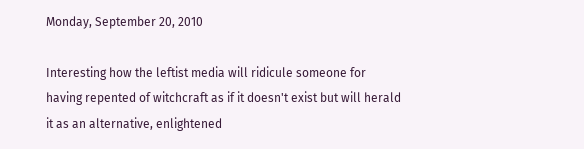Monday, September 20, 2010

Interesting how the leftist media will ridicule someone for having repented of witchcraft as if it doesn't exist but will herald it as an alternative, enlightened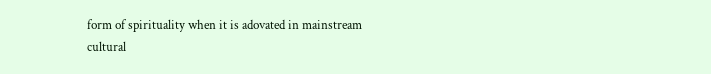form of spirituality when it is adovated in mainstream cultural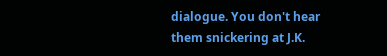dialogue. You don't hear them snickering at J.K.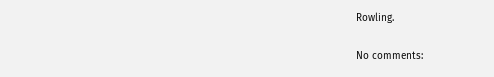Rowling.

No comments: